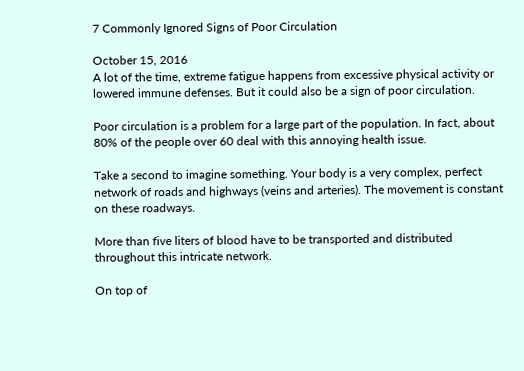7 Commonly Ignored Signs of Poor Circulation

October 15, 2016
A lot of the time, extreme fatigue happens from excessive physical activity or lowered immune defenses. But it could also be a sign of poor circulation.

Poor circulation is a problem for a large part of the population. In fact, about 80% of the people over 60 deal with this annoying health issue.

Take a second to imagine something. Your body is a very complex, perfect network of roads and highways (veins and arteries). The movement is constant on these roadways.

More than five liters of blood have to be transported and distributed throughout this intricate network.

On top of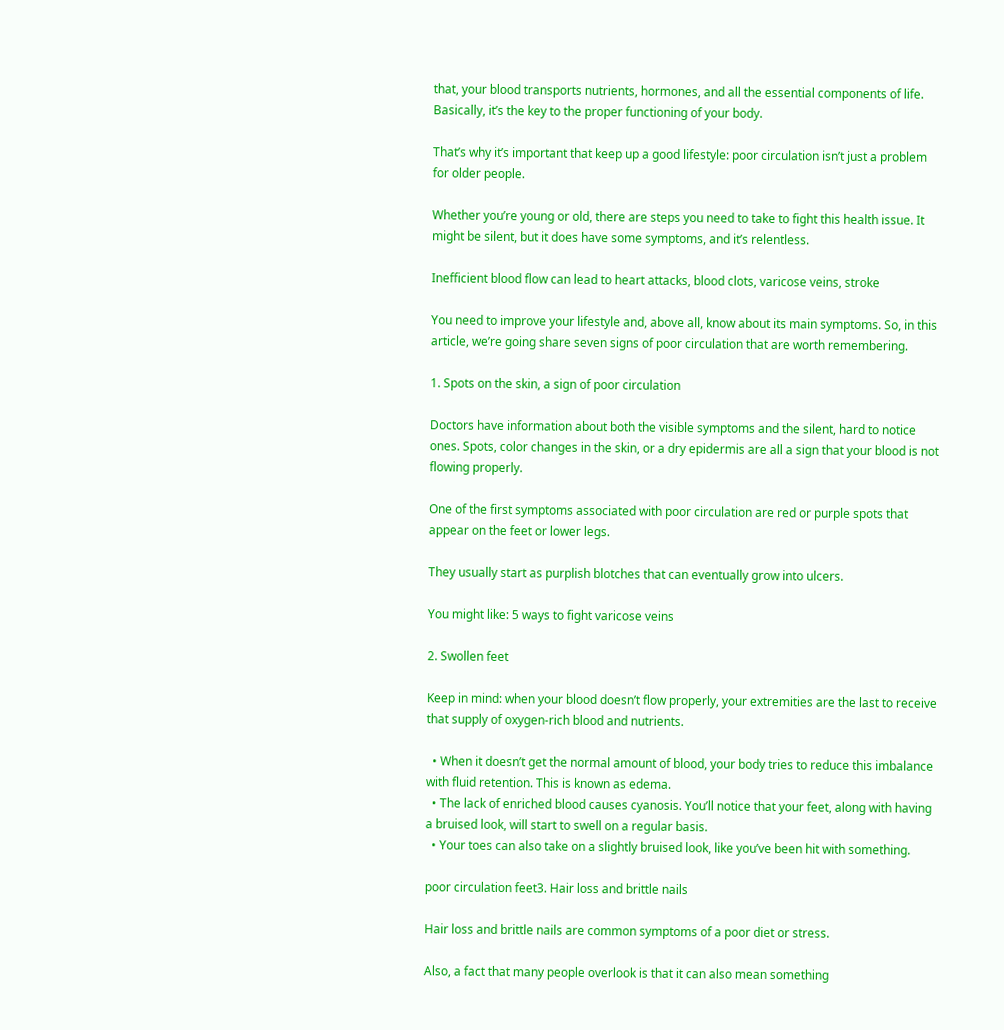that, your blood transports nutrients, hormones, and all the essential components of life. Basically, it’s the key to the proper functioning of your body.

That’s why it’s important that keep up a good lifestyle: poor circulation isn’t just a problem for older people.

Whether you’re young or old, there are steps you need to take to fight this health issue. It might be silent, but it does have some symptoms, and it’s relentless.

Inefficient blood flow can lead to heart attacks, blood clots, varicose veins, stroke

You need to improve your lifestyle and, above all, know about its main symptoms. So, in this article, we’re going share seven signs of poor circulation that are worth remembering.

1. Spots on the skin, a sign of poor circulation

Doctors have information about both the visible symptoms and the silent, hard to notice ones. Spots, color changes in the skin, or a dry epidermis are all a sign that your blood is not flowing properly.

One of the first symptoms associated with poor circulation are red or purple spots that appear on the feet or lower legs.

They usually start as purplish blotches that can eventually grow into ulcers.

You might like: 5 ways to fight varicose veins

2. Swollen feet

Keep in mind: when your blood doesn’t flow properly, your extremities are the last to receive that supply of oxygen-rich blood and nutrients.

  • When it doesn’t get the normal amount of blood, your body tries to reduce this imbalance with fluid retention. This is known as edema.
  • The lack of enriched blood causes cyanosis. You’ll notice that your feet, along with having a bruised look, will start to swell on a regular basis.
  • Your toes can also take on a slightly bruised look, like you’ve been hit with something.

poor circulation feet3. Hair loss and brittle nails

Hair loss and brittle nails are common symptoms of a poor diet or stress.

Also, a fact that many people overlook is that it can also mean something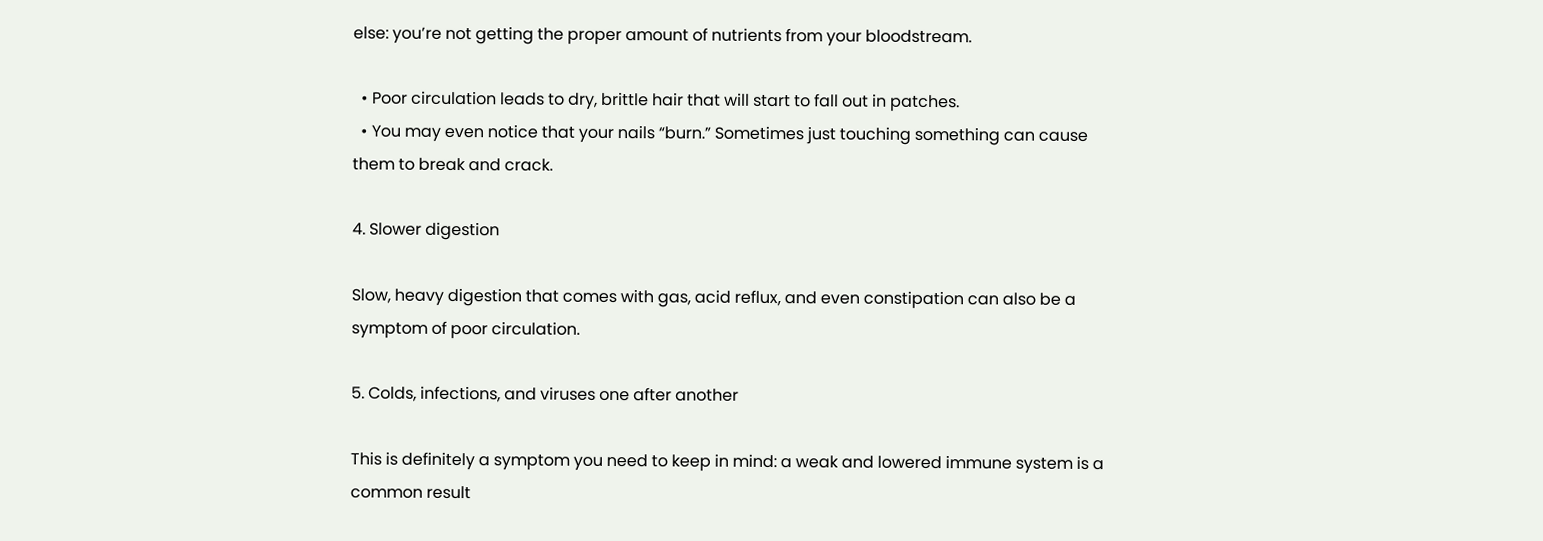else: you’re not getting the proper amount of nutrients from your bloodstream.

  • Poor circulation leads to dry, brittle hair that will start to fall out in patches.
  • You may even notice that your nails “burn.” Sometimes just touching something can cause them to break and crack.

4. Slower digestion

Slow, heavy digestion that comes with gas, acid reflux, and even constipation can also be a symptom of poor circulation.

5. Colds, infections, and viruses one after another

This is definitely a symptom you need to keep in mind: a weak and lowered immune system is a common result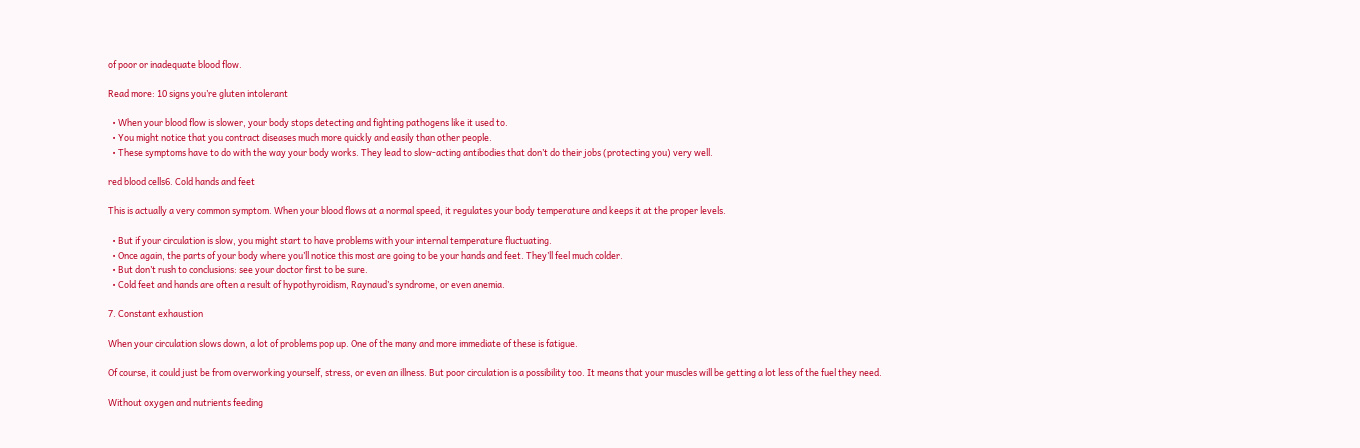of poor or inadequate blood flow.

Read more: 10 signs you’re gluten intolerant

  • When your blood flow is slower, your body stops detecting and fighting pathogens like it used to.
  • You might notice that you contract diseases much more quickly and easily than other people.
  • These symptoms have to do with the way your body works. They lead to slow-acting antibodies that don’t do their jobs (protecting you) very well.

red blood cells6. Cold hands and feet

This is actually a very common symptom. When your blood flows at a normal speed, it regulates your body temperature and keeps it at the proper levels.

  • But if your circulation is slow, you might start to have problems with your internal temperature fluctuating.
  • Once again, the parts of your body where you’ll notice this most are going to be your hands and feet. They’ll feel much colder.
  • But don’t rush to conclusions: see your doctor first to be sure.
  • Cold feet and hands are often a result of hypothyroidism, Raynaud’s syndrome, or even anemia.

7. Constant exhaustion

When your circulation slows down, a lot of problems pop up. One of the many and more immediate of these is fatigue.

Of course, it could just be from overworking yourself, stress, or even an illness. But poor circulation is a possibility too. It means that your muscles will be getting a lot less of the fuel they need.

Without oxygen and nutrients feeding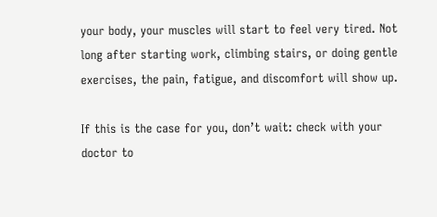your body, your muscles will start to feel very tired. Not long after starting work, climbing stairs, or doing gentle exercises, the pain, fatigue, and discomfort will show up.

If this is the case for you, don’t wait: check with your doctor to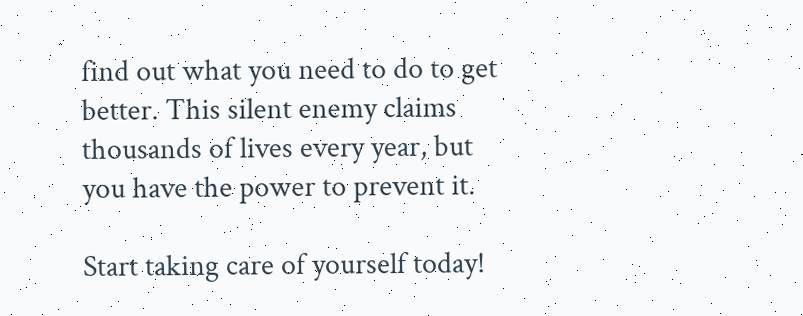find out what you need to do to get better. This silent enemy claims thousands of lives every year, but you have the power to prevent it.

Start taking care of yourself today!